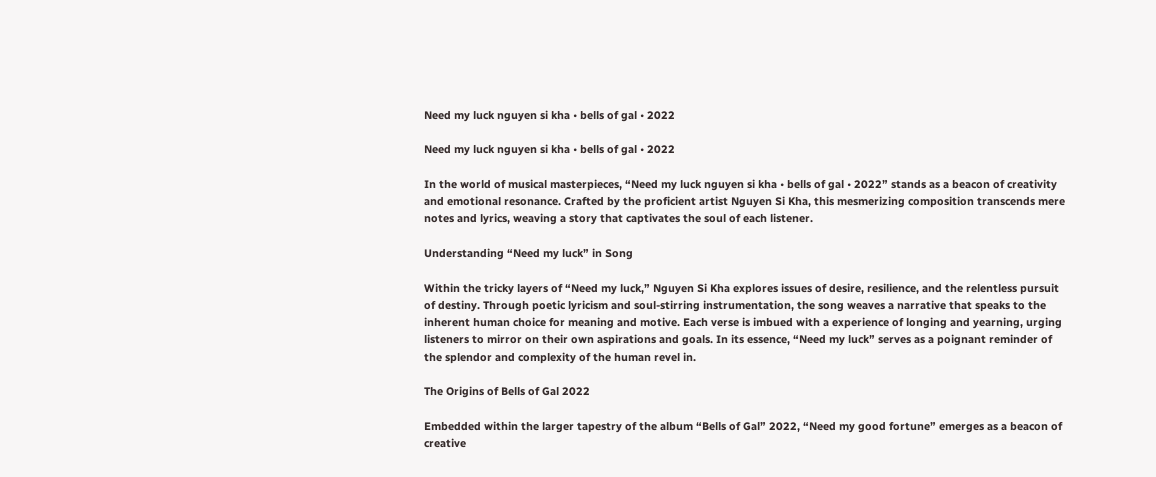Need my luck nguyen si kha • bells of gal • 2022

Need my luck nguyen si kha • bells of gal • 2022

In the world of musical masterpieces, “Need my luck nguyen si kha • bells of gal • 2022” stands as a beacon of creativity and emotional resonance. Crafted by the proficient artist Nguyen Si Kha, this mesmerizing composition transcends mere notes and lyrics, weaving a story that captivates the soul of each listener.

Understanding “Need my luck” in Song

Within the tricky layers of “Need my luck,” Nguyen Si Kha explores issues of desire, resilience, and the relentless pursuit of destiny. Through poetic lyricism and soul-stirring instrumentation, the song weaves a narrative that speaks to the inherent human choice for meaning and motive. Each verse is imbued with a experience of longing and yearning, urging listeners to mirror on their own aspirations and goals. In its essence, “Need my luck” serves as a poignant reminder of the splendor and complexity of the human revel in.

The Origins of Bells of Gal 2022

Embedded within the larger tapestry of the album “Bells of Gal” 2022, “Need my good fortune” emerges as a beacon of creative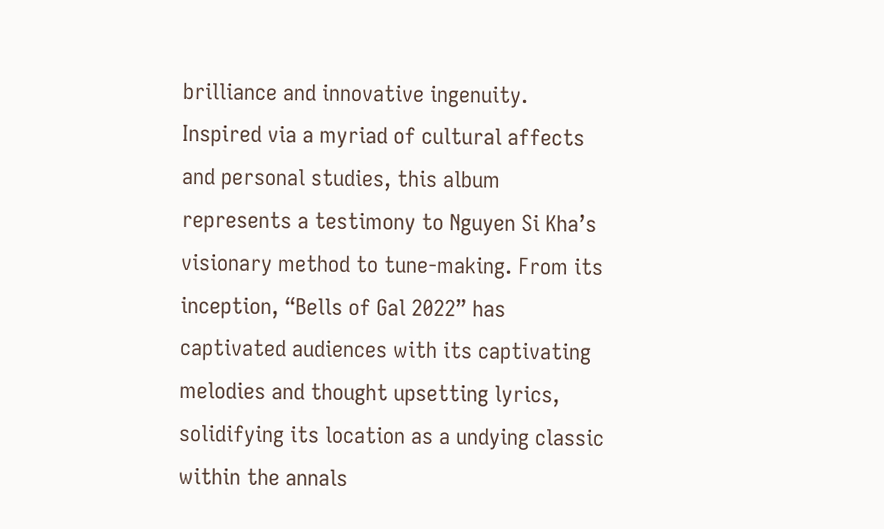brilliance and innovative ingenuity. Inspired via a myriad of cultural affects and personal studies, this album represents a testimony to Nguyen Si Kha’s visionary method to tune-making. From its inception, “Bells of Gal 2022” has captivated audiences with its captivating melodies and thought upsetting lyrics, solidifying its location as a undying classic within the annals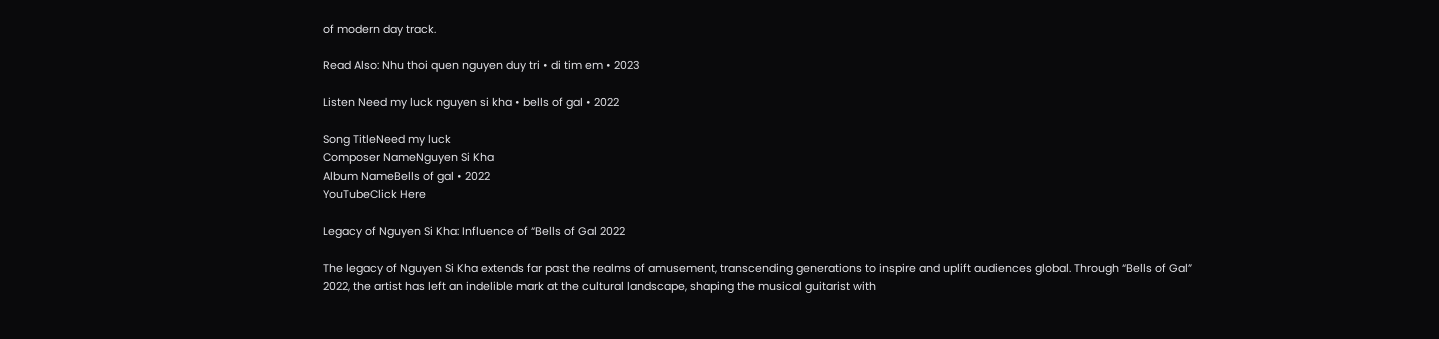of modern day track.

Read Also: Nhu thoi quen nguyen duy tri • di tim em • 2023

Listen Need my luck nguyen si kha • bells of gal • 2022

Song TitleNeed my luck
Composer NameNguyen Si Kha
Album NameBells of gal • 2022
YouTubeClick Here

Legacy of Nguyen Si Kha: Influence of “Bells of Gal 2022

The legacy of Nguyen Si Kha extends far past the realms of amusement, transcending generations to inspire and uplift audiences global. Through “Bells of Gal” 2022, the artist has left an indelible mark at the cultural landscape, shaping the musical guitarist with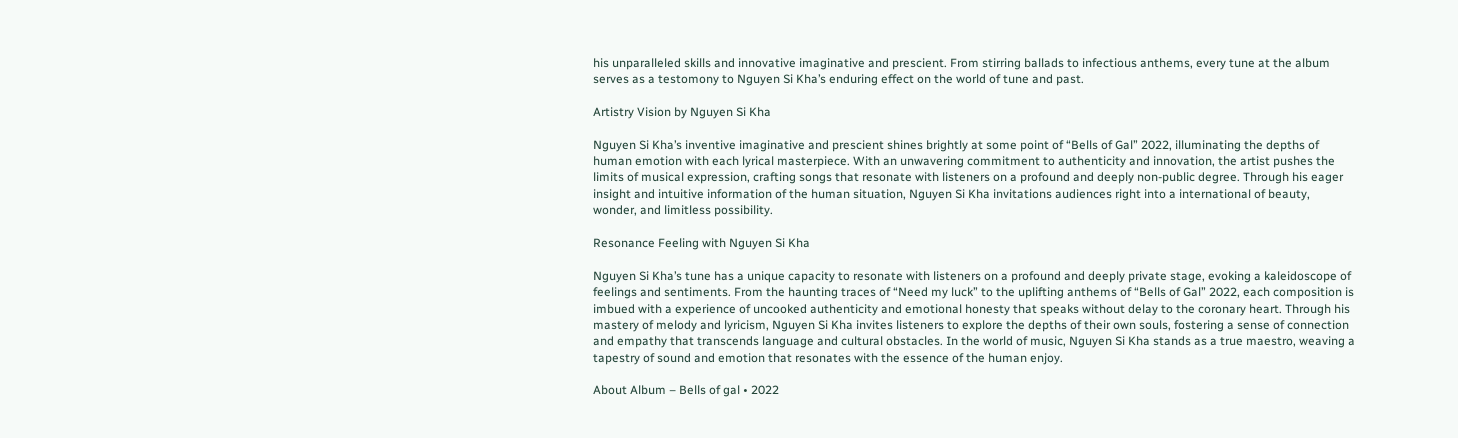his unparalleled skills and innovative imaginative and prescient. From stirring ballads to infectious anthems, every tune at the album serves as a testomony to Nguyen Si Kha’s enduring effect on the world of tune and past.

Artistry Vision by Nguyen Si Kha

Nguyen Si Kha’s inventive imaginative and prescient shines brightly at some point of “Bells of Gal” 2022, illuminating the depths of human emotion with each lyrical masterpiece. With an unwavering commitment to authenticity and innovation, the artist pushes the limits of musical expression, crafting songs that resonate with listeners on a profound and deeply non-public degree. Through his eager insight and intuitive information of the human situation, Nguyen Si Kha invitations audiences right into a international of beauty, wonder, and limitless possibility.

Resonance Feeling with Nguyen Si Kha

Nguyen Si Kha’s tune has a unique capacity to resonate with listeners on a profound and deeply private stage, evoking a kaleidoscope of feelings and sentiments. From the haunting traces of “Need my luck” to the uplifting anthems of “Bells of Gal” 2022, each composition is imbued with a experience of uncooked authenticity and emotional honesty that speaks without delay to the coronary heart. Through his mastery of melody and lyricism, Nguyen Si Kha invites listeners to explore the depths of their own souls, fostering a sense of connection and empathy that transcends language and cultural obstacles. In the world of music, Nguyen Si Kha stands as a true maestro, weaving a tapestry of sound and emotion that resonates with the essence of the human enjoy.

About Album – Bells of gal • 2022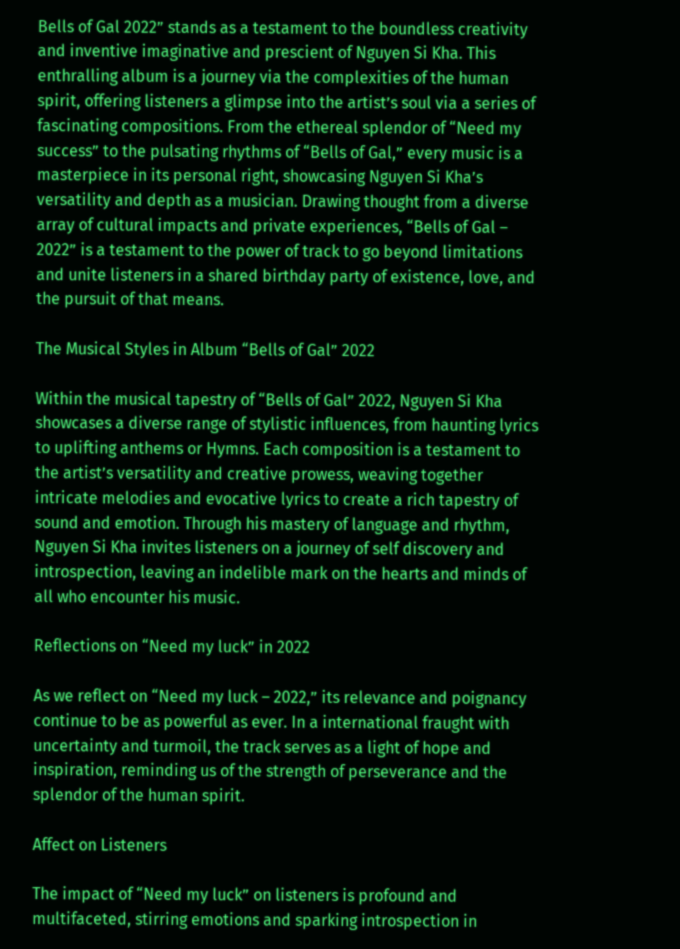Bells of Gal 2022” stands as a testament to the boundless creativity and inventive imaginative and prescient of Nguyen Si Kha. This enthralling album is a journey via the complexities of the human spirit, offering listeners a glimpse into the artist’s soul via a series of fascinating compositions. From the ethereal splendor of “Need my success” to the pulsating rhythms of “Bells of Gal,” every music is a masterpiece in its personal right, showcasing Nguyen Si Kha’s versatility and depth as a musician. Drawing thought from a diverse array of cultural impacts and private experiences, “Bells of Gal – 2022” is a testament to the power of track to go beyond limitations and unite listeners in a shared birthday party of existence, love, and the pursuit of that means.

The Musical Styles in Album “Bells of Gal” 2022

Within the musical tapestry of “Bells of Gal” 2022, Nguyen Si Kha showcases a diverse range of stylistic influences, from haunting lyrics to uplifting anthems or Hymns. Each composition is a testament to the artist’s versatility and creative prowess, weaving together intricate melodies and evocative lyrics to create a rich tapestry of sound and emotion. Through his mastery of language and rhythm, Nguyen Si Kha invites listeners on a journey of self discovery and introspection, leaving an indelible mark on the hearts and minds of all who encounter his music.

Reflections on “Need my luck” in 2022

As we reflect on “Need my luck – 2022,” its relevance and poignancy continue to be as powerful as ever. In a international fraught with uncertainty and turmoil, the track serves as a light of hope and inspiration, reminding us of the strength of perseverance and the splendor of the human spirit.

Affect on Listeners

The impact of “Need my luck” on listeners is profound and multifaceted, stirring emotions and sparking introspection in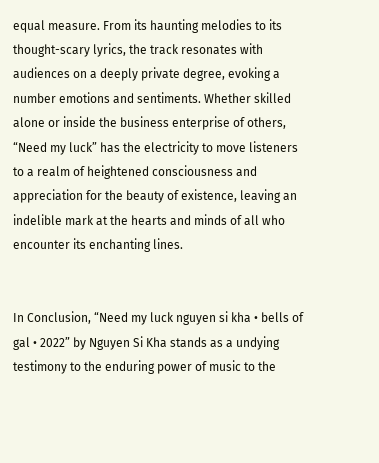equal measure. From its haunting melodies to its thought-scary lyrics, the track resonates with audiences on a deeply private degree, evoking a number emotions and sentiments. Whether skilled alone or inside the business enterprise of others, “Need my luck” has the electricity to move listeners to a realm of heightened consciousness and appreciation for the beauty of existence, leaving an indelible mark at the hearts and minds of all who encounter its enchanting lines.


In Conclusion, “Need my luck nguyen si kha • bells of gal • 2022” by Nguyen Si Kha stands as a undying testimony to the enduring power of music to the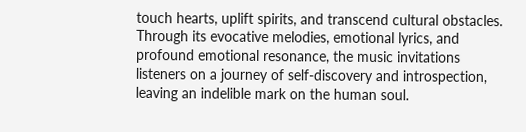touch hearts, uplift spirits, and transcend cultural obstacles. Through its evocative melodies, emotional lyrics, and profound emotional resonance, the music invitations listeners on a journey of self-discovery and introspection, leaving an indelible mark on the human soul.